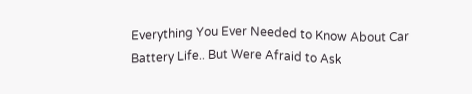Everything You Ever Needed to Know About Car Battery Life.. But Were Afraid to Ask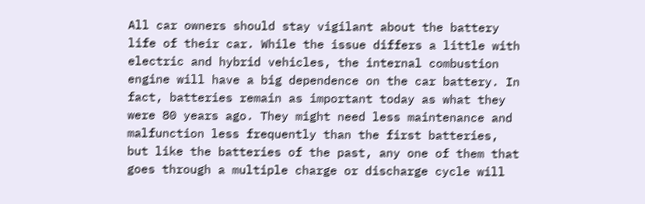All car owners should stay vigilant about the battery life of their car. While the issue differs a little with electric and hybrid vehicles, the internal combustion engine will have a big dependence on the car battery. In fact, batteries remain as important today as what they were 80 years ago. They might need less maintenance and malfunction less frequently than the first batteries, but like the batteries of the past, any one of them that goes through a multiple charge or discharge cycle will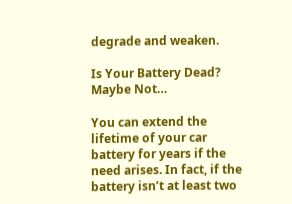degrade and weaken.

Is Your Battery Dead? Maybe Not…

You can extend the lifetime of your car battery for years if the need arises. In fact, if the battery isn’t at least two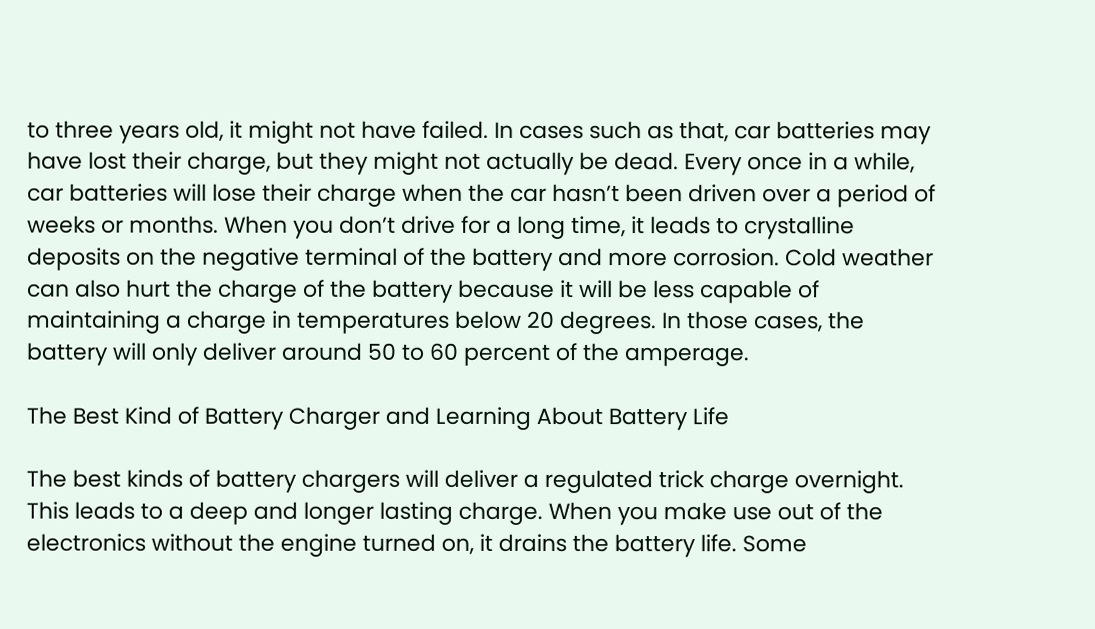to three years old, it might not have failed. In cases such as that, car batteries may have lost their charge, but they might not actually be dead. Every once in a while, car batteries will lose their charge when the car hasn’t been driven over a period of weeks or months. When you don’t drive for a long time, it leads to crystalline deposits on the negative terminal of the battery and more corrosion. Cold weather can also hurt the charge of the battery because it will be less capable of maintaining a charge in temperatures below 20 degrees. In those cases, the battery will only deliver around 50 to 60 percent of the amperage.

The Best Kind of Battery Charger and Learning About Battery Life

The best kinds of battery chargers will deliver a regulated trick charge overnight. This leads to a deep and longer lasting charge. When you make use out of the electronics without the engine turned on, it drains the battery life. Some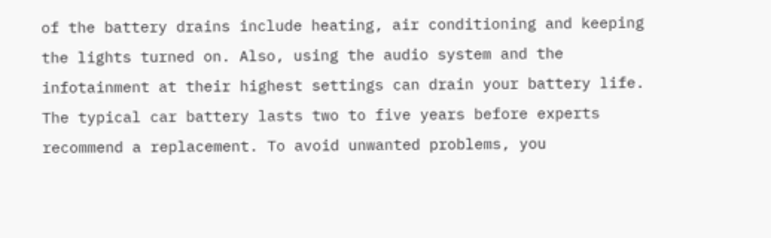of the battery drains include heating, air conditioning and keeping the lights turned on. Also, using the audio system and the infotainment at their highest settings can drain your battery life. The typical car battery lasts two to five years before experts recommend a replacement. To avoid unwanted problems, you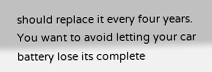should replace it every four years. You want to avoid letting your car battery lose its complete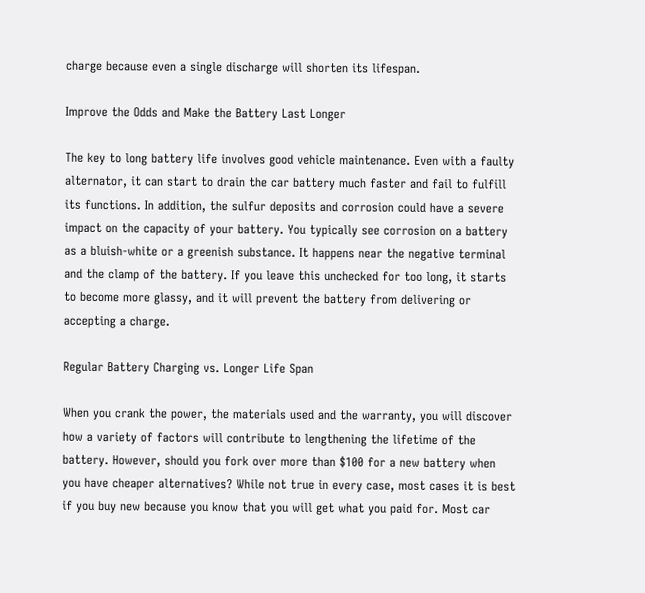charge because even a single discharge will shorten its lifespan.

Improve the Odds and Make the Battery Last Longer

The key to long battery life involves good vehicle maintenance. Even with a faulty alternator, it can start to drain the car battery much faster and fail to fulfill its functions. In addition, the sulfur deposits and corrosion could have a severe impact on the capacity of your battery. You typically see corrosion on a battery as a bluish-white or a greenish substance. It happens near the negative terminal and the clamp of the battery. If you leave this unchecked for too long, it starts to become more glassy, and it will prevent the battery from delivering or accepting a charge.

Regular Battery Charging vs. Longer Life Span

When you crank the power, the materials used and the warranty, you will discover how a variety of factors will contribute to lengthening the lifetime of the battery. However, should you fork over more than $100 for a new battery when you have cheaper alternatives? While not true in every case, most cases it is best if you buy new because you know that you will get what you paid for. Most car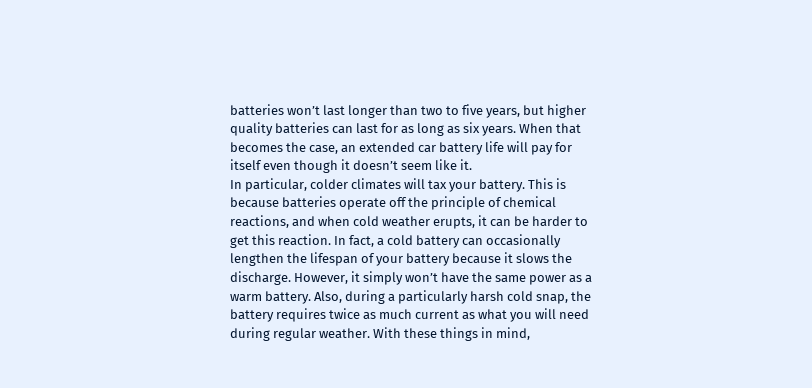batteries won’t last longer than two to five years, but higher quality batteries can last for as long as six years. When that becomes the case, an extended car battery life will pay for itself even though it doesn’t seem like it.
In particular, colder climates will tax your battery. This is because batteries operate off the principle of chemical reactions, and when cold weather erupts, it can be harder to get this reaction. In fact, a cold battery can occasionally lengthen the lifespan of your battery because it slows the discharge. However, it simply won’t have the same power as a warm battery. Also, during a particularly harsh cold snap, the battery requires twice as much current as what you will need during regular weather. With these things in mind,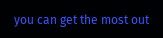you can get the most out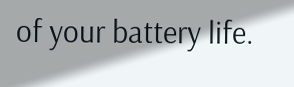of your battery life.